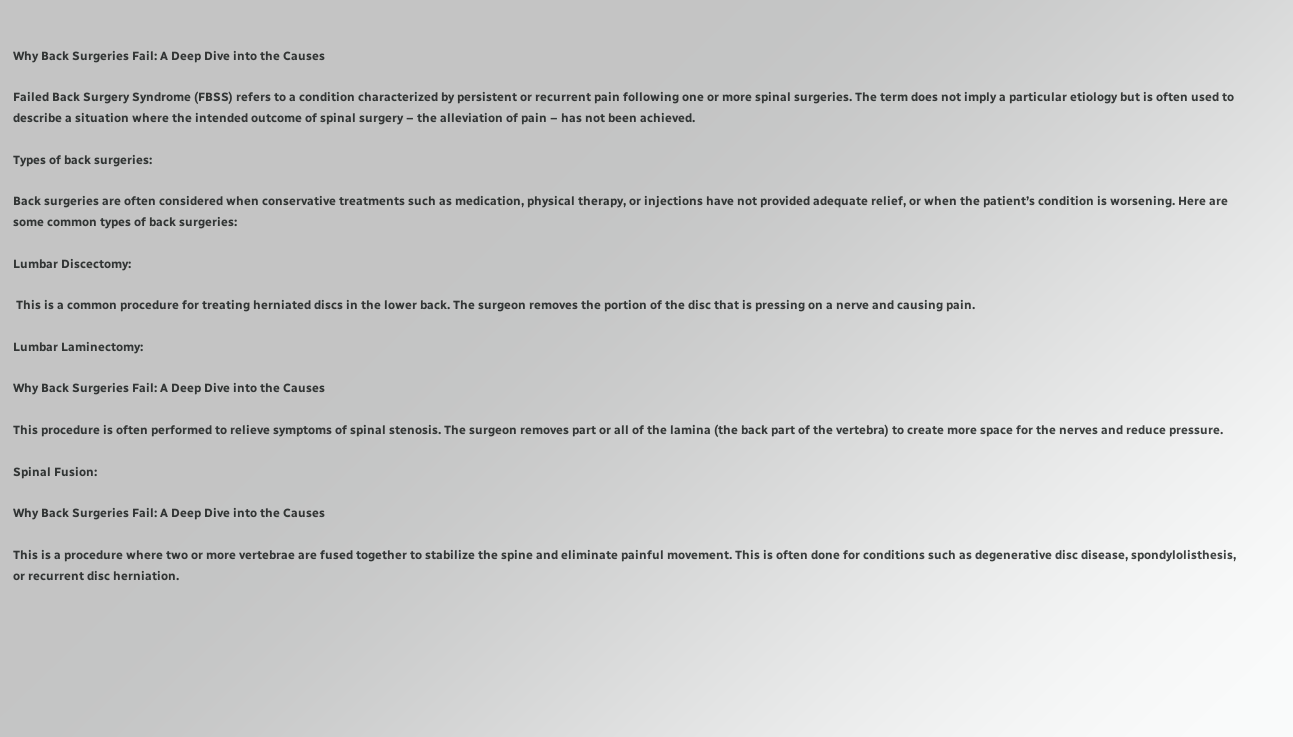Why Back Surgeries Fail: A Deep Dive into the Causes

Failed Back Surgery Syndrome (FBSS) refers to a condition characterized by persistent or recurrent pain following one or more spinal surgeries. The term does not imply a particular etiology but is often used to describe a situation where the intended outcome of spinal surgery – the alleviation of pain – has not been achieved.

Types of back surgeries:

Back surgeries are often considered when conservative treatments such as medication, physical therapy, or injections have not provided adequate relief, or when the patient’s condition is worsening. Here are some common types of back surgeries:

Lumbar Discectomy:

 This is a common procedure for treating herniated discs in the lower back. The surgeon removes the portion of the disc that is pressing on a nerve and causing pain.

Lumbar Laminectomy:

Why Back Surgeries Fail: A Deep Dive into the Causes

This procedure is often performed to relieve symptoms of spinal stenosis. The surgeon removes part or all of the lamina (the back part of the vertebra) to create more space for the nerves and reduce pressure.

Spinal Fusion:

Why Back Surgeries Fail: A Deep Dive into the Causes

This is a procedure where two or more vertebrae are fused together to stabilize the spine and eliminate painful movement. This is often done for conditions such as degenerative disc disease, spondylolisthesis, or recurrent disc herniation.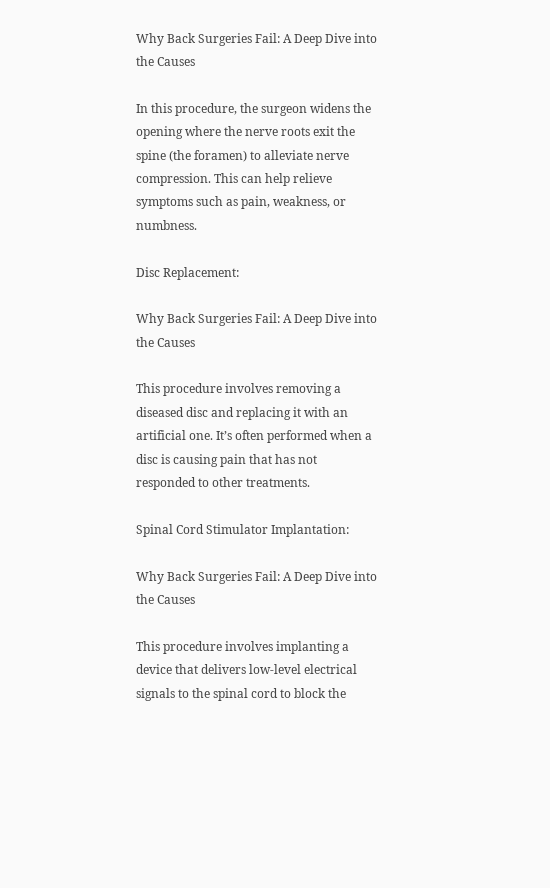Why Back Surgeries Fail: A Deep Dive into the Causes

In this procedure, the surgeon widens the opening where the nerve roots exit the spine (the foramen) to alleviate nerve compression. This can help relieve symptoms such as pain, weakness, or numbness.

Disc Replacement:

Why Back Surgeries Fail: A Deep Dive into the Causes

This procedure involves removing a diseased disc and replacing it with an artificial one. It’s often performed when a disc is causing pain that has not responded to other treatments.

Spinal Cord Stimulator Implantation:

Why Back Surgeries Fail: A Deep Dive into the Causes

This procedure involves implanting a device that delivers low-level electrical signals to the spinal cord to block the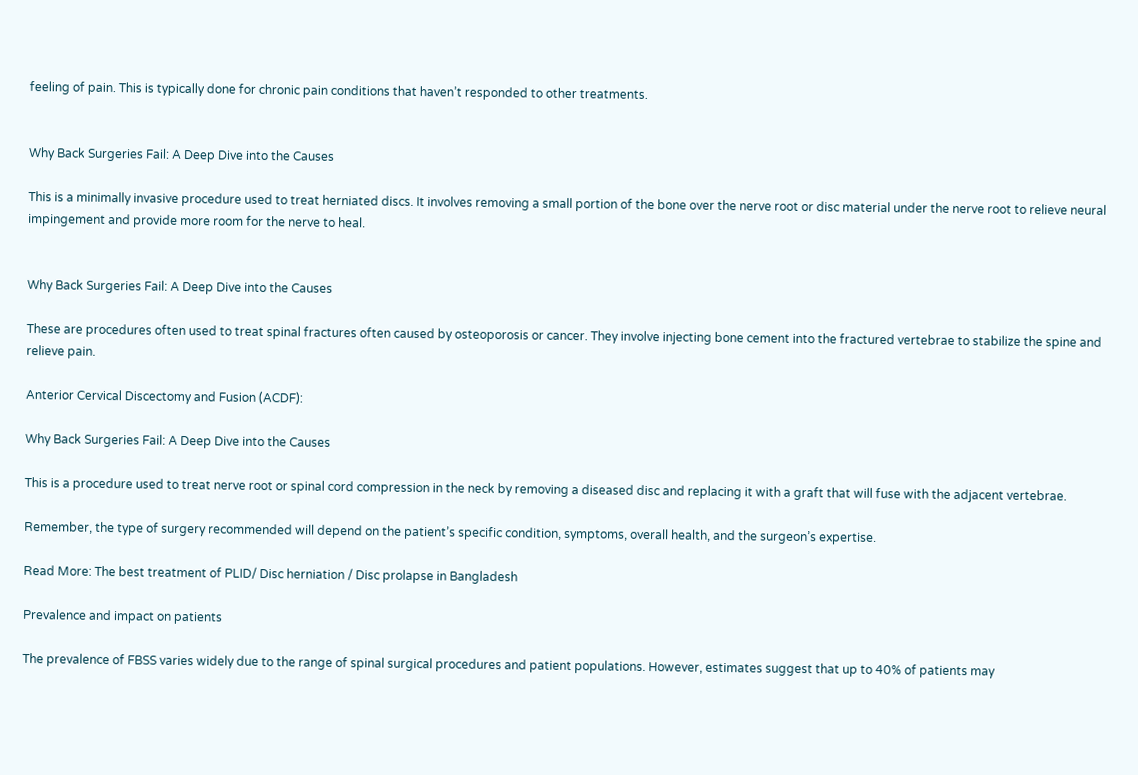feeling of pain. This is typically done for chronic pain conditions that haven’t responded to other treatments.


Why Back Surgeries Fail: A Deep Dive into the Causes

This is a minimally invasive procedure used to treat herniated discs. It involves removing a small portion of the bone over the nerve root or disc material under the nerve root to relieve neural impingement and provide more room for the nerve to heal.


Why Back Surgeries Fail: A Deep Dive into the Causes

These are procedures often used to treat spinal fractures often caused by osteoporosis or cancer. They involve injecting bone cement into the fractured vertebrae to stabilize the spine and relieve pain.

Anterior Cervical Discectomy and Fusion (ACDF):

Why Back Surgeries Fail: A Deep Dive into the Causes

This is a procedure used to treat nerve root or spinal cord compression in the neck by removing a diseased disc and replacing it with a graft that will fuse with the adjacent vertebrae.

Remember, the type of surgery recommended will depend on the patient’s specific condition, symptoms, overall health, and the surgeon’s expertise.

Read More: The best treatment of PLID/ Disc herniation / Disc prolapse in Bangladesh

Prevalence and impact on patients

The prevalence of FBSS varies widely due to the range of spinal surgical procedures and patient populations. However, estimates suggest that up to 40% of patients may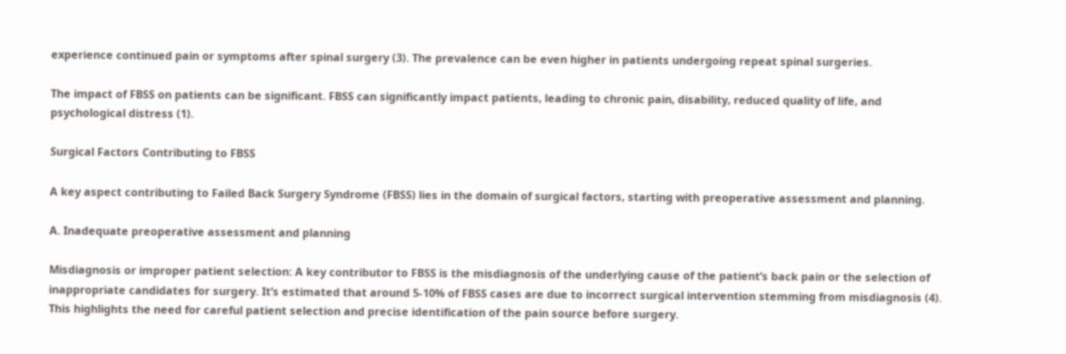experience continued pain or symptoms after spinal surgery (3). The prevalence can be even higher in patients undergoing repeat spinal surgeries.

The impact of FBSS on patients can be significant. FBSS can significantly impact patients, leading to chronic pain, disability, reduced quality of life, and psychological distress (1).

Surgical Factors Contributing to FBSS

A key aspect contributing to Failed Back Surgery Syndrome (FBSS) lies in the domain of surgical factors, starting with preoperative assessment and planning.

A. Inadequate preoperative assessment and planning

Misdiagnosis or improper patient selection: A key contributor to FBSS is the misdiagnosis of the underlying cause of the patient’s back pain or the selection of inappropriate candidates for surgery. It’s estimated that around 5-10% of FBSS cases are due to incorrect surgical intervention stemming from misdiagnosis (4). This highlights the need for careful patient selection and precise identification of the pain source before surgery.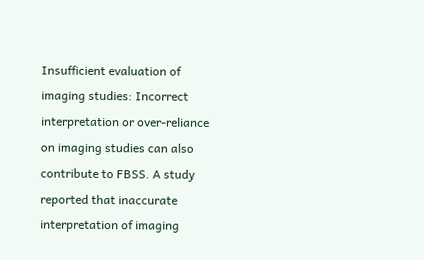Insufficient evaluation of imaging studies: Incorrect interpretation or over-reliance on imaging studies can also contribute to FBSS. A study reported that inaccurate interpretation of imaging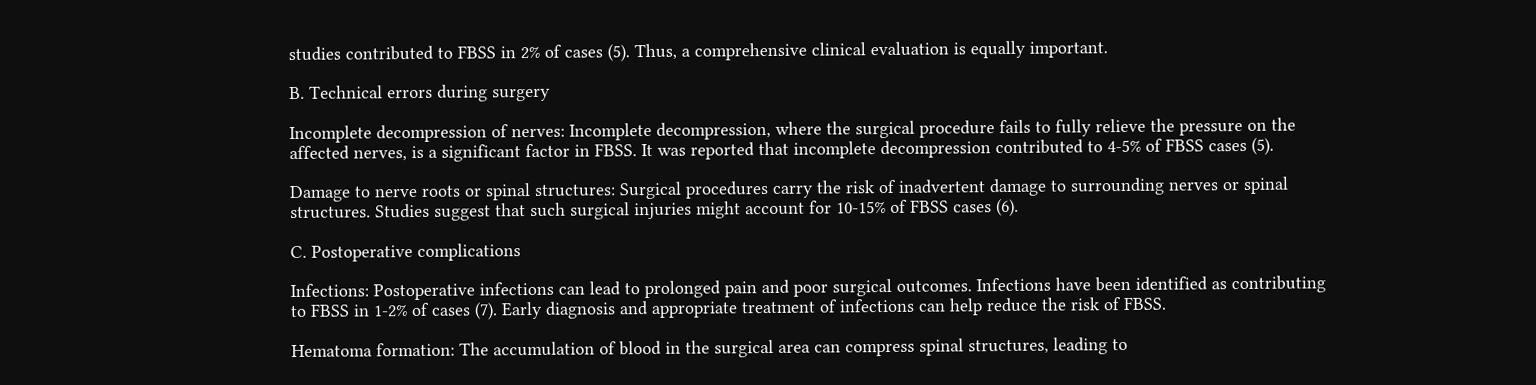studies contributed to FBSS in 2% of cases (5). Thus, a comprehensive clinical evaluation is equally important.

B. Technical errors during surgery

Incomplete decompression of nerves: Incomplete decompression, where the surgical procedure fails to fully relieve the pressure on the affected nerves, is a significant factor in FBSS. It was reported that incomplete decompression contributed to 4-5% of FBSS cases (5).

Damage to nerve roots or spinal structures: Surgical procedures carry the risk of inadvertent damage to surrounding nerves or spinal structures. Studies suggest that such surgical injuries might account for 10-15% of FBSS cases (6).

C. Postoperative complications

Infections: Postoperative infections can lead to prolonged pain and poor surgical outcomes. Infections have been identified as contributing to FBSS in 1-2% of cases (7). Early diagnosis and appropriate treatment of infections can help reduce the risk of FBSS.

Hematoma formation: The accumulation of blood in the surgical area can compress spinal structures, leading to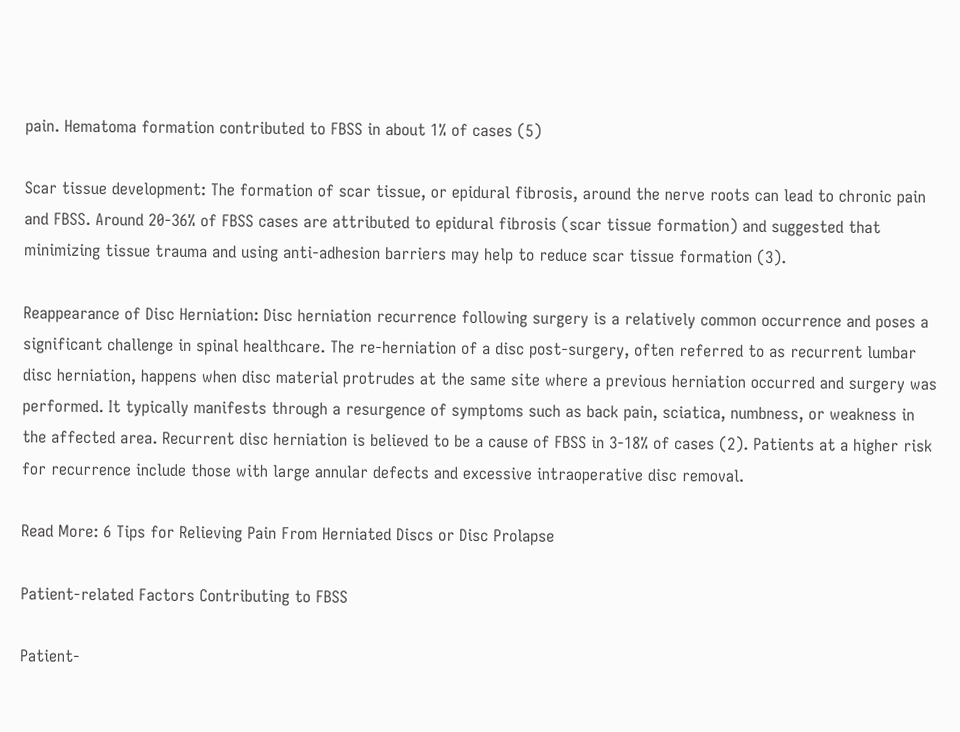pain. Hematoma formation contributed to FBSS in about 1% of cases (5)

Scar tissue development: The formation of scar tissue, or epidural fibrosis, around the nerve roots can lead to chronic pain and FBSS. Around 20-36% of FBSS cases are attributed to epidural fibrosis (scar tissue formation) and suggested that minimizing tissue trauma and using anti-adhesion barriers may help to reduce scar tissue formation (3).

Reappearance of Disc Herniation: Disc herniation recurrence following surgery is a relatively common occurrence and poses a significant challenge in spinal healthcare. The re-herniation of a disc post-surgery, often referred to as recurrent lumbar disc herniation, happens when disc material protrudes at the same site where a previous herniation occurred and surgery was performed. It typically manifests through a resurgence of symptoms such as back pain, sciatica, numbness, or weakness in the affected area. Recurrent disc herniation is believed to be a cause of FBSS in 3-18% of cases (2). Patients at a higher risk for recurrence include those with large annular defects and excessive intraoperative disc removal.

Read More: 6 Tips for Relieving Pain From Herniated Discs or Disc Prolapse

Patient-related Factors Contributing to FBSS

Patient-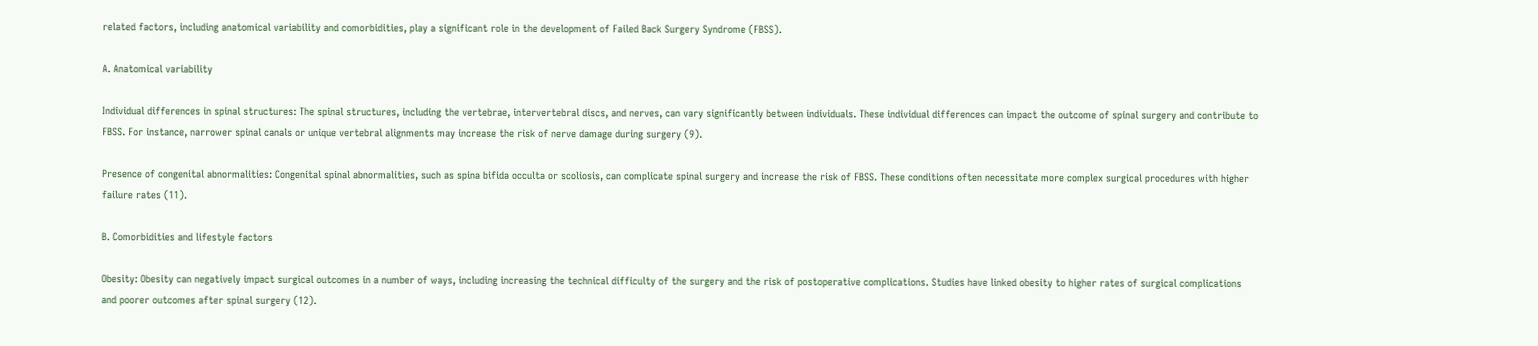related factors, including anatomical variability and comorbidities, play a significant role in the development of Failed Back Surgery Syndrome (FBSS).

A. Anatomical variability

Individual differences in spinal structures: The spinal structures, including the vertebrae, intervertebral discs, and nerves, can vary significantly between individuals. These individual differences can impact the outcome of spinal surgery and contribute to FBSS. For instance, narrower spinal canals or unique vertebral alignments may increase the risk of nerve damage during surgery (9).

Presence of congenital abnormalities: Congenital spinal abnormalities, such as spina bifida occulta or scoliosis, can complicate spinal surgery and increase the risk of FBSS. These conditions often necessitate more complex surgical procedures with higher failure rates (11).

B. Comorbidities and lifestyle factors

Obesity: Obesity can negatively impact surgical outcomes in a number of ways, including increasing the technical difficulty of the surgery and the risk of postoperative complications. Studies have linked obesity to higher rates of surgical complications and poorer outcomes after spinal surgery (12).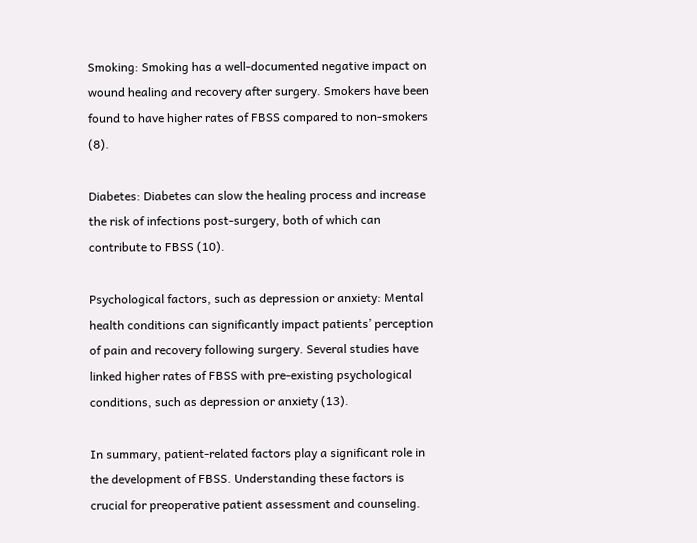Smoking: Smoking has a well-documented negative impact on wound healing and recovery after surgery. Smokers have been found to have higher rates of FBSS compared to non-smokers (8).

Diabetes: Diabetes can slow the healing process and increase the risk of infections post-surgery, both of which can contribute to FBSS (10).

Psychological factors, such as depression or anxiety: Mental health conditions can significantly impact patients’ perception of pain and recovery following surgery. Several studies have linked higher rates of FBSS with pre-existing psychological conditions, such as depression or anxiety (13).

In summary, patient-related factors play a significant role in the development of FBSS. Understanding these factors is crucial for preoperative patient assessment and counseling.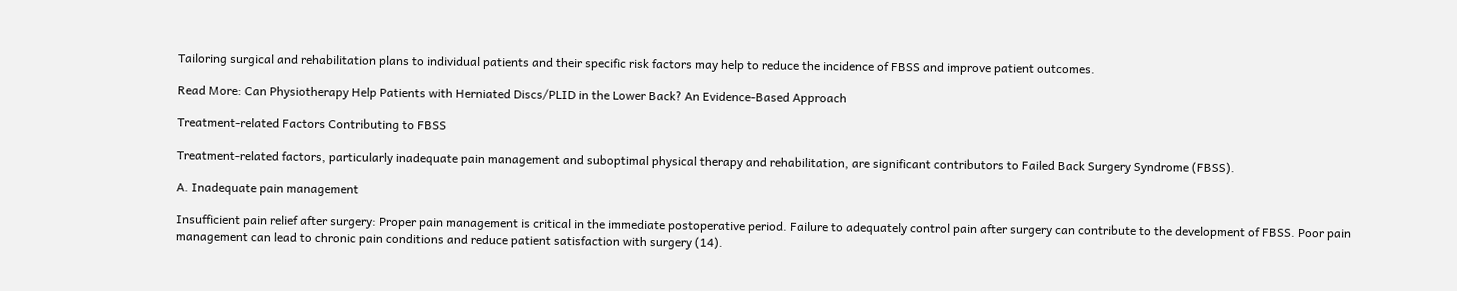Tailoring surgical and rehabilitation plans to individual patients and their specific risk factors may help to reduce the incidence of FBSS and improve patient outcomes.

Read More: Can Physiotherapy Help Patients with Herniated Discs/PLID in the Lower Back? An Evidence-Based Approach

Treatment-related Factors Contributing to FBSS

Treatment-related factors, particularly inadequate pain management and suboptimal physical therapy and rehabilitation, are significant contributors to Failed Back Surgery Syndrome (FBSS).

A. Inadequate pain management

Insufficient pain relief after surgery: Proper pain management is critical in the immediate postoperative period. Failure to adequately control pain after surgery can contribute to the development of FBSS. Poor pain management can lead to chronic pain conditions and reduce patient satisfaction with surgery (14).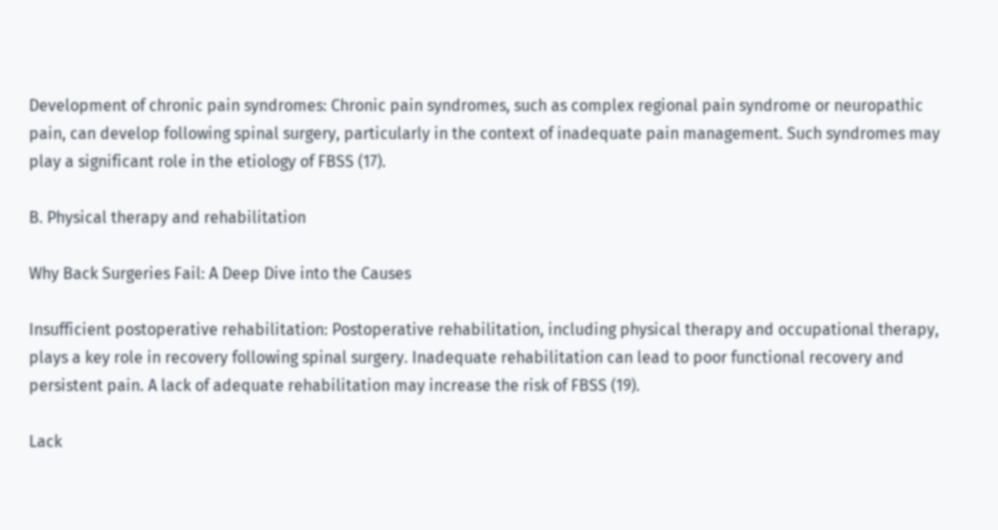Development of chronic pain syndromes: Chronic pain syndromes, such as complex regional pain syndrome or neuropathic pain, can develop following spinal surgery, particularly in the context of inadequate pain management. Such syndromes may play a significant role in the etiology of FBSS (17).

B. Physical therapy and rehabilitation

Why Back Surgeries Fail: A Deep Dive into the Causes

Insufficient postoperative rehabilitation: Postoperative rehabilitation, including physical therapy and occupational therapy, plays a key role in recovery following spinal surgery. Inadequate rehabilitation can lead to poor functional recovery and persistent pain. A lack of adequate rehabilitation may increase the risk of FBSS (19).

Lack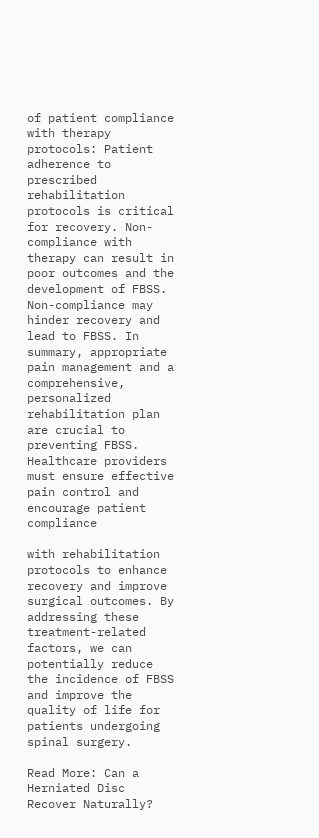of patient compliance with therapy protocols: Patient adherence to prescribed rehabilitation protocols is critical for recovery. Non-compliance with therapy can result in poor outcomes and the development of FBSS. Non-compliance may hinder recovery and lead to FBSS. In summary, appropriate pain management and a comprehensive, personalized rehabilitation plan are crucial to preventing FBSS. Healthcare providers must ensure effective pain control and encourage patient compliance

with rehabilitation protocols to enhance recovery and improve surgical outcomes. By addressing these treatment-related factors, we can potentially reduce the incidence of FBSS and improve the quality of life for patients undergoing spinal surgery.

Read More: Can a Herniated Disc Recover Naturally?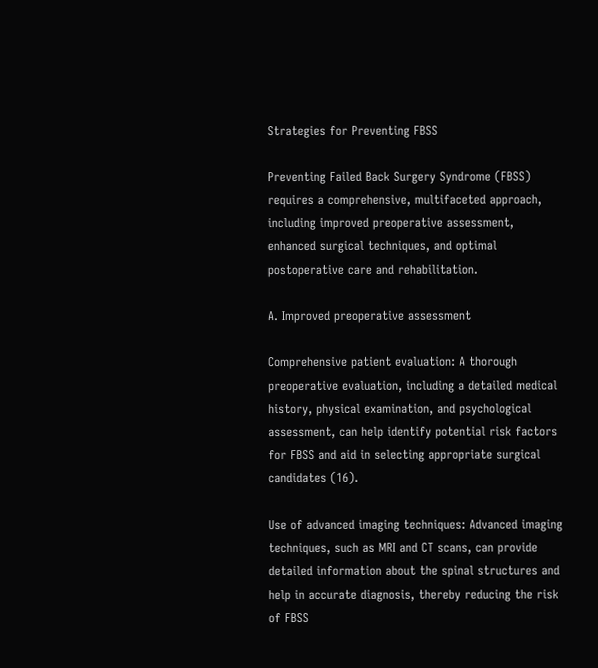Strategies for Preventing FBSS

Preventing Failed Back Surgery Syndrome (FBSS) requires a comprehensive, multifaceted approach, including improved preoperative assessment, enhanced surgical techniques, and optimal postoperative care and rehabilitation.

A. Improved preoperative assessment

Comprehensive patient evaluation: A thorough preoperative evaluation, including a detailed medical history, physical examination, and psychological assessment, can help identify potential risk factors for FBSS and aid in selecting appropriate surgical candidates (16).

Use of advanced imaging techniques: Advanced imaging techniques, such as MRI and CT scans, can provide detailed information about the spinal structures and help in accurate diagnosis, thereby reducing the risk of FBSS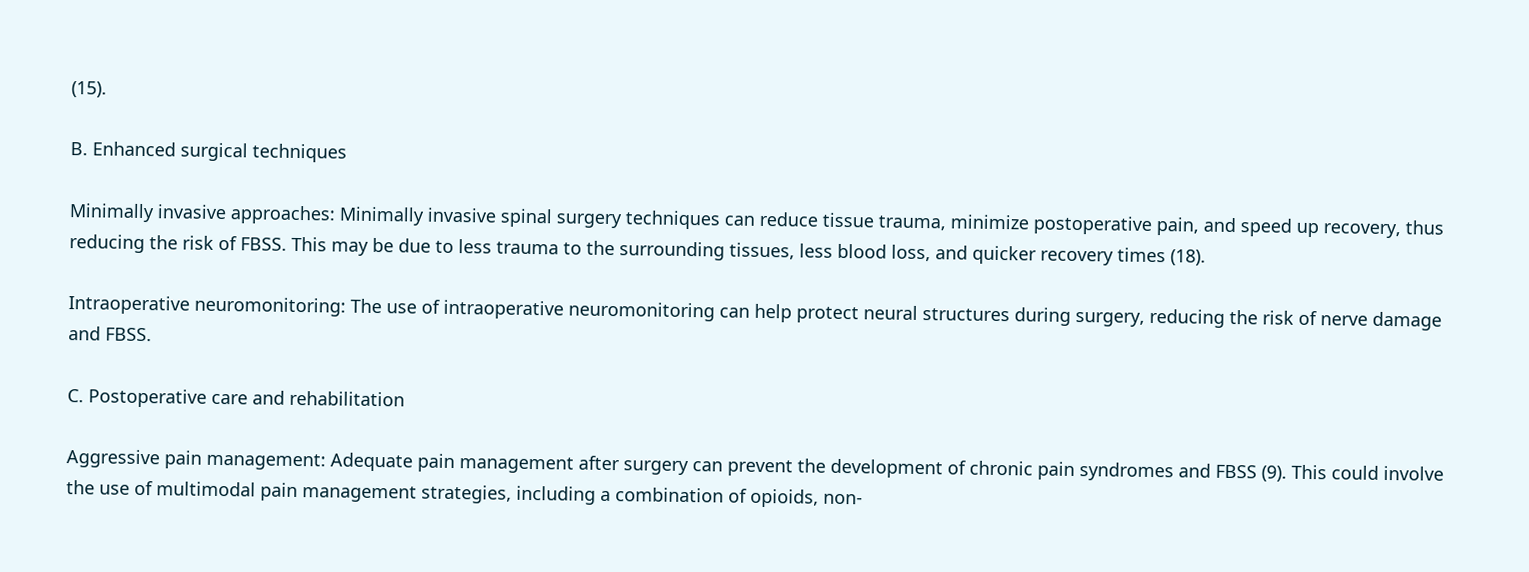(15).

B. Enhanced surgical techniques

Minimally invasive approaches: Minimally invasive spinal surgery techniques can reduce tissue trauma, minimize postoperative pain, and speed up recovery, thus reducing the risk of FBSS. This may be due to less trauma to the surrounding tissues, less blood loss, and quicker recovery times (18).

Intraoperative neuromonitoring: The use of intraoperative neuromonitoring can help protect neural structures during surgery, reducing the risk of nerve damage and FBSS.

C. Postoperative care and rehabilitation

Aggressive pain management: Adequate pain management after surgery can prevent the development of chronic pain syndromes and FBSS (9). This could involve the use of multimodal pain management strategies, including a combination of opioids, non-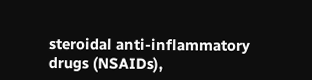steroidal anti-inflammatory drugs (NSAIDs),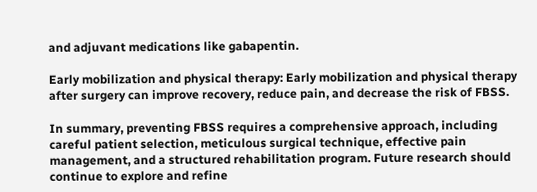and adjuvant medications like gabapentin.

Early mobilization and physical therapy: Early mobilization and physical therapy after surgery can improve recovery, reduce pain, and decrease the risk of FBSS.

In summary, preventing FBSS requires a comprehensive approach, including careful patient selection, meticulous surgical technique, effective pain management, and a structured rehabilitation program. Future research should continue to explore and refine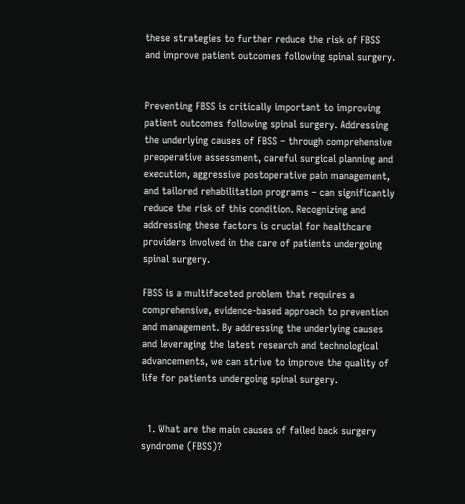these strategies to further reduce the risk of FBSS and improve patient outcomes following spinal surgery.


Preventing FBSS is critically important to improving patient outcomes following spinal surgery. Addressing the underlying causes of FBSS – through comprehensive preoperative assessment, careful surgical planning and execution, aggressive postoperative pain management, and tailored rehabilitation programs – can significantly reduce the risk of this condition. Recognizing and addressing these factors is crucial for healthcare providers involved in the care of patients undergoing spinal surgery.

FBSS is a multifaceted problem that requires a comprehensive, evidence-based approach to prevention and management. By addressing the underlying causes and leveraging the latest research and technological advancements, we can strive to improve the quality of life for patients undergoing spinal surgery.


  1. What are the main causes of failed back surgery syndrome (FBSS)?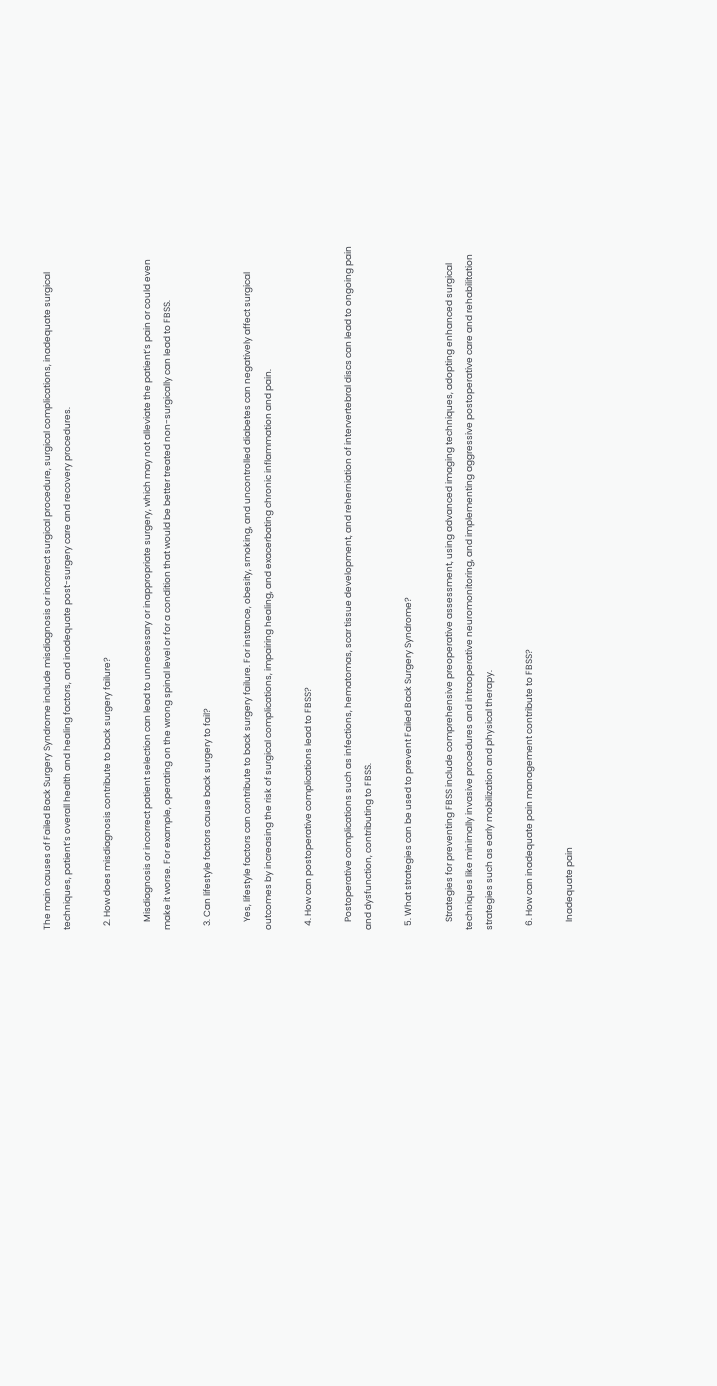The main causes of Failed Back Surgery Syndrome include misdiagnosis or incorrect surgical procedure, surgical complications, inadequate surgical techniques, patient’s overall health and healing factors, and inadequate post-surgery care and recovery procedures.

  2. How does misdiagnosis contribute to back surgery failure?

    Misdiagnosis or incorrect patient selection can lead to unnecessary or inappropriate surgery, which may not alleviate the patient’s pain or could even make it worse. For example, operating on the wrong spinal level or for a condition that would be better treated non-surgically can lead to FBSS.

  3. Can lifestyle factors cause back surgery to fail?

    Yes, lifestyle factors can contribute to back surgery failure. For instance, obesity, smoking, and uncontrolled diabetes can negatively affect surgical outcomes by increasing the risk of surgical complications, impairing healing, and exacerbating chronic inflammation and pain.

  4. How can postoperative complications lead to FBSS?

    Postoperative complications such as infections, hematomas, scar tissue development, and reherniation of intervertebral discs can lead to ongoing pain and dysfunction, contributing to FBSS.

  5. What strategies can be used to prevent Failed Back Surgery Syndrome?

    Strategies for preventing FBSS include comprehensive preoperative assessment, using advanced imaging techniques, adopting enhanced surgical techniques like minimally invasive procedures and intraoperative neuromonitoring, and implementing aggressive postoperative care and rehabilitation strategies such as early mobilization and physical therapy.

  6. How can inadequate pain management contribute to FBSS?

    Inadequate pain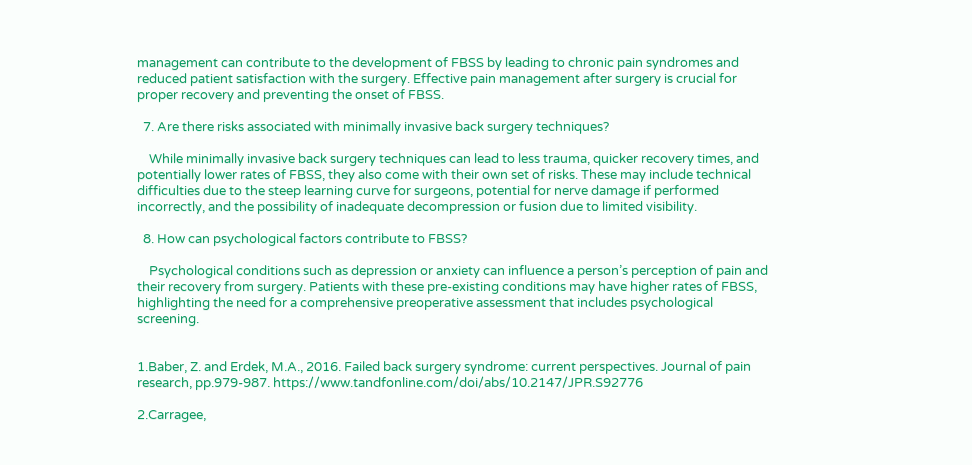management can contribute to the development of FBSS by leading to chronic pain syndromes and reduced patient satisfaction with the surgery. Effective pain management after surgery is crucial for proper recovery and preventing the onset of FBSS.

  7. Are there risks associated with minimally invasive back surgery techniques?

    While minimally invasive back surgery techniques can lead to less trauma, quicker recovery times, and potentially lower rates of FBSS, they also come with their own set of risks. These may include technical difficulties due to the steep learning curve for surgeons, potential for nerve damage if performed incorrectly, and the possibility of inadequate decompression or fusion due to limited visibility.

  8. How can psychological factors contribute to FBSS?

    Psychological conditions such as depression or anxiety can influence a person’s perception of pain and their recovery from surgery. Patients with these pre-existing conditions may have higher rates of FBSS, highlighting the need for a comprehensive preoperative assessment that includes psychological screening.


1.Baber, Z. and Erdek, M.A., 2016. Failed back surgery syndrome: current perspectives. Journal of pain research, pp.979-987. https://www.tandfonline.com/doi/abs/10.2147/JPR.S92776

2.Carragee,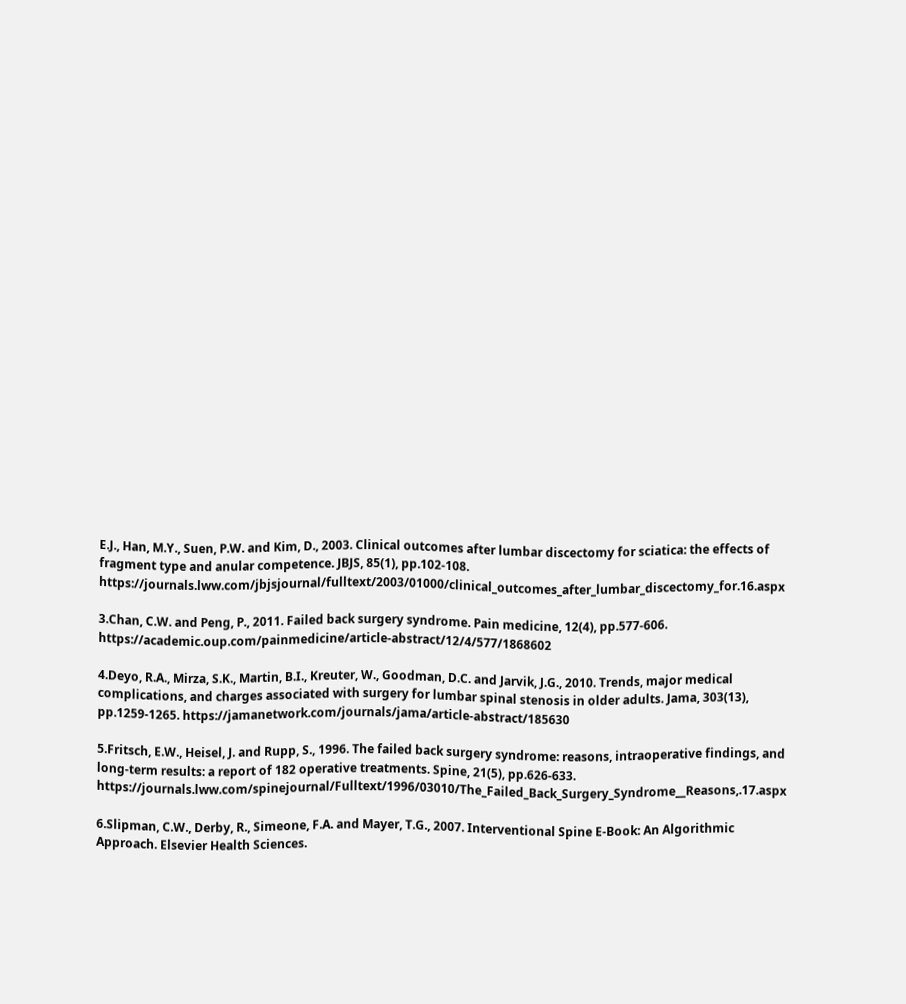E.J., Han, M.Y., Suen, P.W. and Kim, D., 2003. Clinical outcomes after lumbar discectomy for sciatica: the effects of fragment type and anular competence. JBJS, 85(1), pp.102-108. https://journals.lww.com/jbjsjournal/fulltext/2003/01000/clinical_outcomes_after_lumbar_discectomy_for.16.aspx

3.Chan, C.W. and Peng, P., 2011. Failed back surgery syndrome. Pain medicine, 12(4), pp.577-606. https://academic.oup.com/painmedicine/article-abstract/12/4/577/1868602

4.Deyo, R.A., Mirza, S.K., Martin, B.I., Kreuter, W., Goodman, D.C. and Jarvik, J.G., 2010. Trends, major medical complications, and charges associated with surgery for lumbar spinal stenosis in older adults. Jama, 303(13), pp.1259-1265. https://jamanetwork.com/journals/jama/article-abstract/185630

5.Fritsch, E.W., Heisel, J. and Rupp, S., 1996. The failed back surgery syndrome: reasons, intraoperative findings, and long-term results: a report of 182 operative treatments. Spine, 21(5), pp.626-633. https://journals.lww.com/spinejournal/Fulltext/1996/03010/The_Failed_Back_Surgery_Syndrome__Reasons,.17.aspx

6.Slipman, C.W., Derby, R., Simeone, F.A. and Mayer, T.G., 2007. Interventional Spine E-Book: An Algorithmic Approach. Elsevier Health Sciences.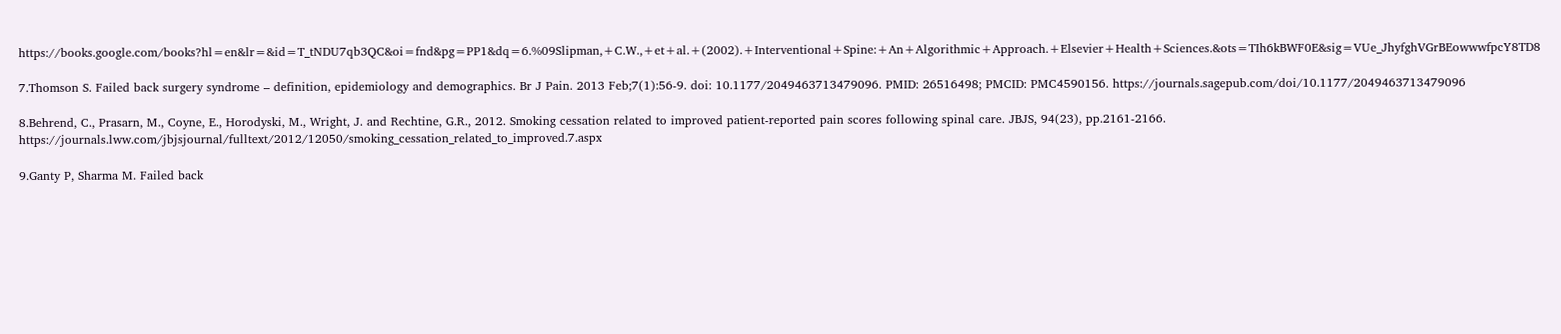https://books.google.com/books?hl=en&lr=&id=T_tNDU7qb3QC&oi=fnd&pg=PP1&dq=6.%09Slipman,+C.W.,+et+al.+(2002).+Interventional+Spine:+An+Algorithmic+Approach.+Elsevier+Health+Sciences.&ots=TIh6kBWF0E&sig=VUe_JhyfghVGrBEowwwfpcY8TD8

7.Thomson S. Failed back surgery syndrome – definition, epidemiology and demographics. Br J Pain. 2013 Feb;7(1):56-9. doi: 10.1177/2049463713479096. PMID: 26516498; PMCID: PMC4590156. https://journals.sagepub.com/doi/10.1177/2049463713479096

8.Behrend, C., Prasarn, M., Coyne, E., Horodyski, M., Wright, J. and Rechtine, G.R., 2012. Smoking cessation related to improved patient-reported pain scores following spinal care. JBJS, 94(23), pp.2161-2166. https://journals.lww.com/jbjsjournal/fulltext/2012/12050/smoking_cessation_related_to_improved.7.aspx

9.Ganty P, Sharma M. Failed back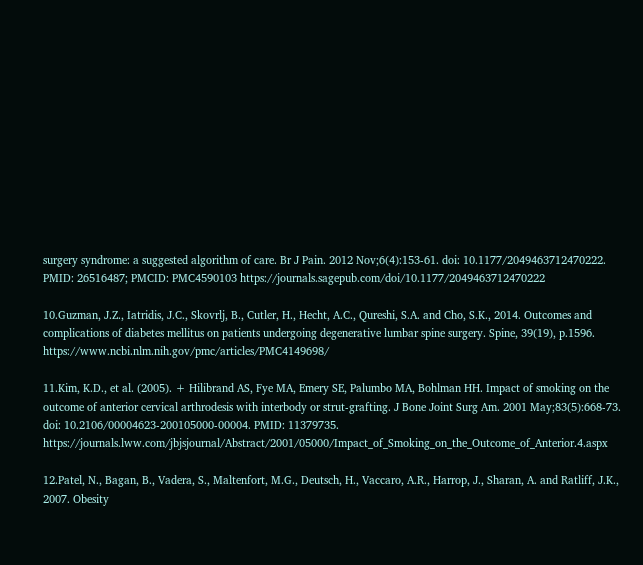surgery syndrome: a suggested algorithm of care. Br J Pain. 2012 Nov;6(4):153-61. doi: 10.1177/2049463712470222. PMID: 26516487; PMCID: PMC4590103 https://journals.sagepub.com/doi/10.1177/2049463712470222

10.Guzman, J.Z., Iatridis, J.C., Skovrlj, B., Cutler, H., Hecht, A.C., Qureshi, S.A. and Cho, S.K., 2014. Outcomes and complications of diabetes mellitus on patients undergoing degenerative lumbar spine surgery. Spine, 39(19), p.1596. https://www.ncbi.nlm.nih.gov/pmc/articles/PMC4149698/

11.Kim, K.D., et al. (2005). + Hilibrand AS, Fye MA, Emery SE, Palumbo MA, Bohlman HH. Impact of smoking on the outcome of anterior cervical arthrodesis with interbody or strut-grafting. J Bone Joint Surg Am. 2001 May;83(5):668-73. doi: 10.2106/00004623-200105000-00004. PMID: 11379735. https://journals.lww.com/jbjsjournal/Abstract/2001/05000/Impact_of_Smoking_on_the_Outcome_of_Anterior.4.aspx

12.Patel, N., Bagan, B., Vadera, S., Maltenfort, M.G., Deutsch, H., Vaccaro, A.R., Harrop, J., Sharan, A. and Ratliff, J.K., 2007. Obesity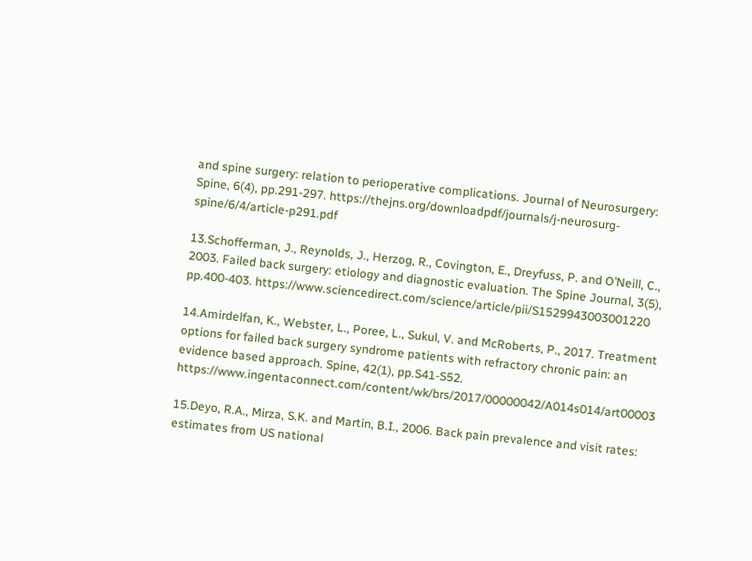and spine surgery: relation to perioperative complications. Journal of Neurosurgery: Spine, 6(4), pp.291-297. https://thejns.org/downloadpdf/journals/j-neurosurg-spine/6/4/article-p291.pdf

13.Schofferman, J., Reynolds, J., Herzog, R., Covington, E., Dreyfuss, P. and O’Neill, C., 2003. Failed back surgery: etiology and diagnostic evaluation. The Spine Journal, 3(5), pp.400-403. https://www.sciencedirect.com/science/article/pii/S1529943003001220

14.Amirdelfan, K., Webster, L., Poree, L., Sukul, V. and McRoberts, P., 2017. Treatment options for failed back surgery syndrome patients with refractory chronic pain: an evidence based approach. Spine, 42(1), pp.S41-S52. https://www.ingentaconnect.com/content/wk/brs/2017/00000042/A014s014/art00003

15.Deyo, R.A., Mirza, S.K. and Martin, B.I., 2006. Back pain prevalence and visit rates: estimates from US national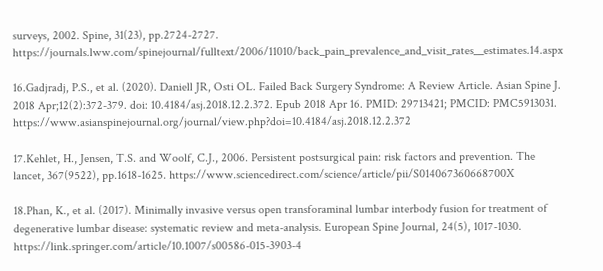surveys, 2002. Spine, 31(23), pp.2724-2727. https://journals.lww.com/spinejournal/fulltext/2006/11010/back_pain_prevalence_and_visit_rates__estimates.14.aspx

16.Gadjradj, P.S., et al. (2020). Daniell JR, Osti OL. Failed Back Surgery Syndrome: A Review Article. Asian Spine J. 2018 Apr;12(2):372-379. doi: 10.4184/asj.2018.12.2.372. Epub 2018 Apr 16. PMID: 29713421; PMCID: PMC5913031. https://www.asianspinejournal.org/journal/view.php?doi=10.4184/asj.2018.12.2.372

17.Kehlet, H., Jensen, T.S. and Woolf, C.J., 2006. Persistent postsurgical pain: risk factors and prevention. The lancet, 367(9522), pp.1618-1625. https://www.sciencedirect.com/science/article/pii/S014067360668700X

18.Phan, K., et al. (2017). Minimally invasive versus open transforaminal lumbar interbody fusion for treatment of degenerative lumbar disease: systematic review and meta-analysis. European Spine Journal, 24(5), 1017-1030. https://link.springer.com/article/10.1007/s00586-015-3903-4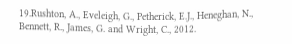19.Rushton, A., Eveleigh, G., Petherick, E.J., Heneghan, N., Bennett, R., James, G. and Wright, C., 2012.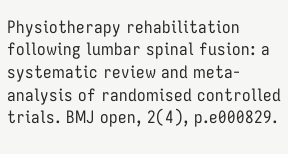Physiotherapy rehabilitation following lumbar spinal fusion: a systematic review and meta-analysis of randomised controlled trials. BMJ open, 2(4), p.e000829.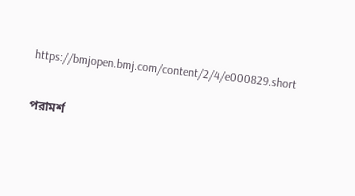https://bmjopen.bmj.com/content/2/4/e000829.short

পরামর্শ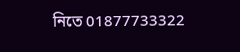নিতে 01877733322